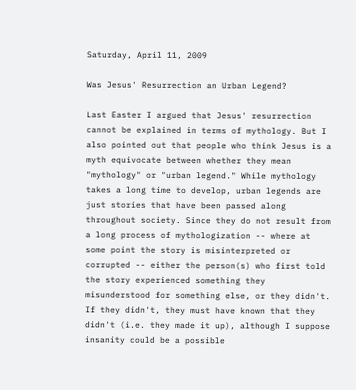Saturday, April 11, 2009

Was Jesus' Resurrection an Urban Legend?

Last Easter I argued that Jesus' resurrection cannot be explained in terms of mythology. But I also pointed out that people who think Jesus is a myth equivocate between whether they mean "mythology" or "urban legend." While mythology takes a long time to develop, urban legends are just stories that have been passed along throughout society. Since they do not result from a long process of mythologization -- where at some point the story is misinterpreted or corrupted -- either the person(s) who first told the story experienced something they misunderstood for something else, or they didn't. If they didn't, they must have known that they didn't (i.e. they made it up), although I suppose insanity could be a possible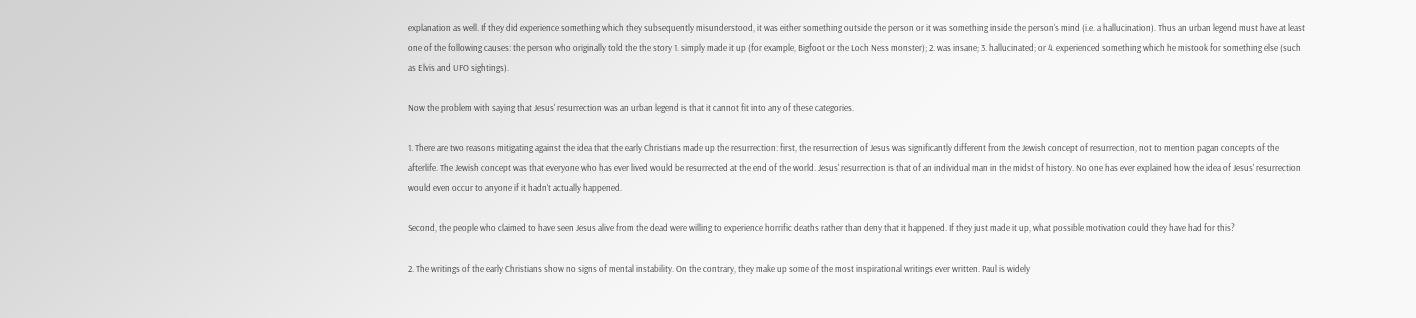explanation as well. If they did experience something which they subsequently misunderstood, it was either something outside the person or it was something inside the person's mind (i.e. a hallucination). Thus an urban legend must have at least one of the following causes: the person who originally told the the story 1. simply made it up (for example, Bigfoot or the Loch Ness monster); 2. was insane; 3. hallucinated; or 4. experienced something which he mistook for something else (such as Elvis and UFO sightings).

Now the problem with saying that Jesus' resurrection was an urban legend is that it cannot fit into any of these categories.

1. There are two reasons mitigating against the idea that the early Christians made up the resurrection: first, the resurrection of Jesus was significantly different from the Jewish concept of resurrection, not to mention pagan concepts of the afterlife. The Jewish concept was that everyone who has ever lived would be resurrected at the end of the world. Jesus' resurrection is that of an individual man in the midst of history. No one has ever explained how the idea of Jesus' resurrection would even occur to anyone if it hadn't actually happened.

Second, the people who claimed to have seen Jesus alive from the dead were willing to experience horrific deaths rather than deny that it happened. If they just made it up, what possible motivation could they have had for this?

2. The writings of the early Christians show no signs of mental instability. On the contrary, they make up some of the most inspirational writings ever written. Paul is widely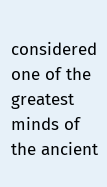considered one of the greatest minds of the ancient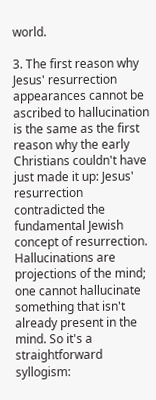world.

3. The first reason why Jesus' resurrection appearances cannot be ascribed to hallucination is the same as the first reason why the early Christians couldn't have just made it up: Jesus' resurrection contradicted the fundamental Jewish concept of resurrection. Hallucinations are projections of the mind; one cannot hallucinate something that isn't already present in the mind. So it's a straightforward syllogism: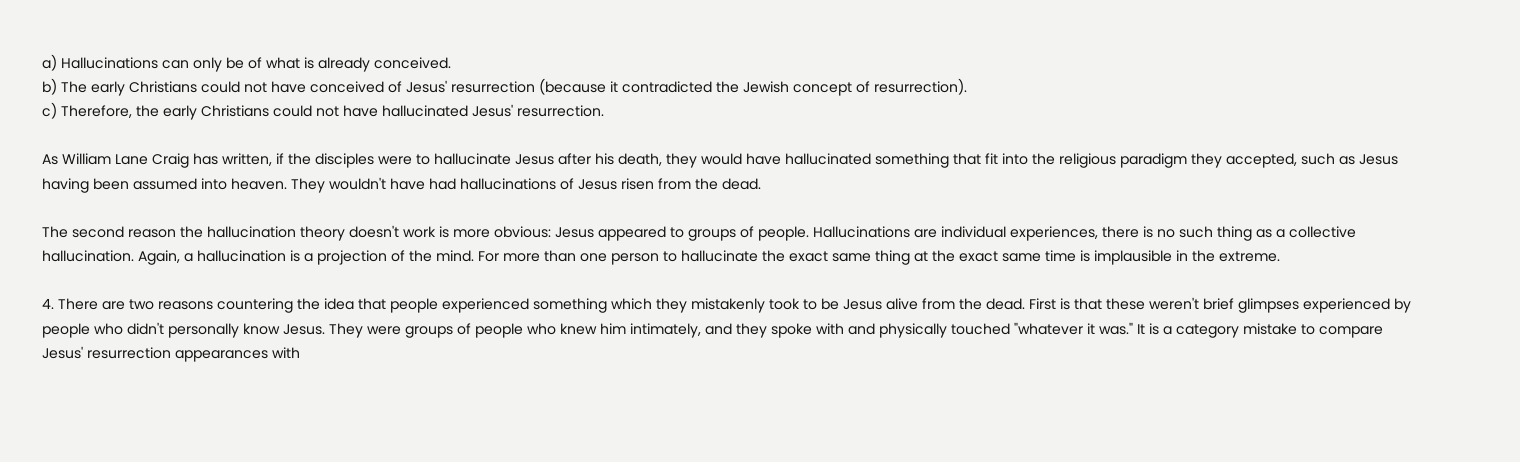a) Hallucinations can only be of what is already conceived.
b) The early Christians could not have conceived of Jesus' resurrection (because it contradicted the Jewish concept of resurrection).
c) Therefore, the early Christians could not have hallucinated Jesus' resurrection.

As William Lane Craig has written, if the disciples were to hallucinate Jesus after his death, they would have hallucinated something that fit into the religious paradigm they accepted, such as Jesus having been assumed into heaven. They wouldn't have had hallucinations of Jesus risen from the dead.

The second reason the hallucination theory doesn't work is more obvious: Jesus appeared to groups of people. Hallucinations are individual experiences, there is no such thing as a collective hallucination. Again, a hallucination is a projection of the mind. For more than one person to hallucinate the exact same thing at the exact same time is implausible in the extreme.

4. There are two reasons countering the idea that people experienced something which they mistakenly took to be Jesus alive from the dead. First is that these weren't brief glimpses experienced by people who didn't personally know Jesus. They were groups of people who knew him intimately, and they spoke with and physically touched "whatever it was." It is a category mistake to compare Jesus' resurrection appearances with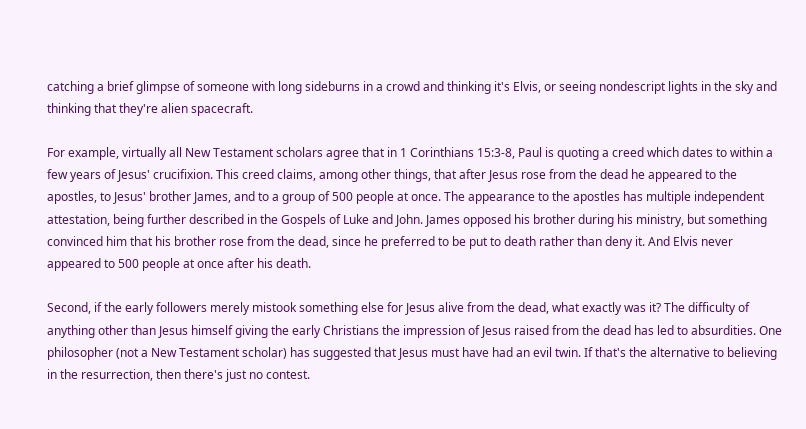catching a brief glimpse of someone with long sideburns in a crowd and thinking it's Elvis, or seeing nondescript lights in the sky and thinking that they're alien spacecraft.

For example, virtually all New Testament scholars agree that in 1 Corinthians 15:3-8, Paul is quoting a creed which dates to within a few years of Jesus' crucifixion. This creed claims, among other things, that after Jesus rose from the dead he appeared to the apostles, to Jesus' brother James, and to a group of 500 people at once. The appearance to the apostles has multiple independent attestation, being further described in the Gospels of Luke and John. James opposed his brother during his ministry, but something convinced him that his brother rose from the dead, since he preferred to be put to death rather than deny it. And Elvis never appeared to 500 people at once after his death.

Second, if the early followers merely mistook something else for Jesus alive from the dead, what exactly was it? The difficulty of anything other than Jesus himself giving the early Christians the impression of Jesus raised from the dead has led to absurdities. One philosopher (not a New Testament scholar) has suggested that Jesus must have had an evil twin. If that's the alternative to believing in the resurrection, then there's just no contest.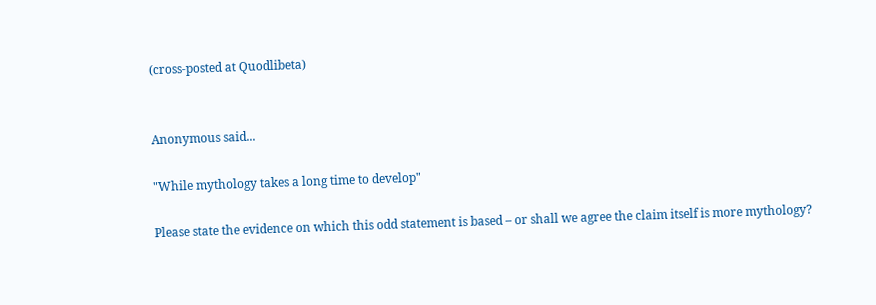(cross-posted at Quodlibeta)


Anonymous said...

"While mythology takes a long time to develop"

Please state the evidence on which this odd statement is based – or shall we agree the claim itself is more mythology?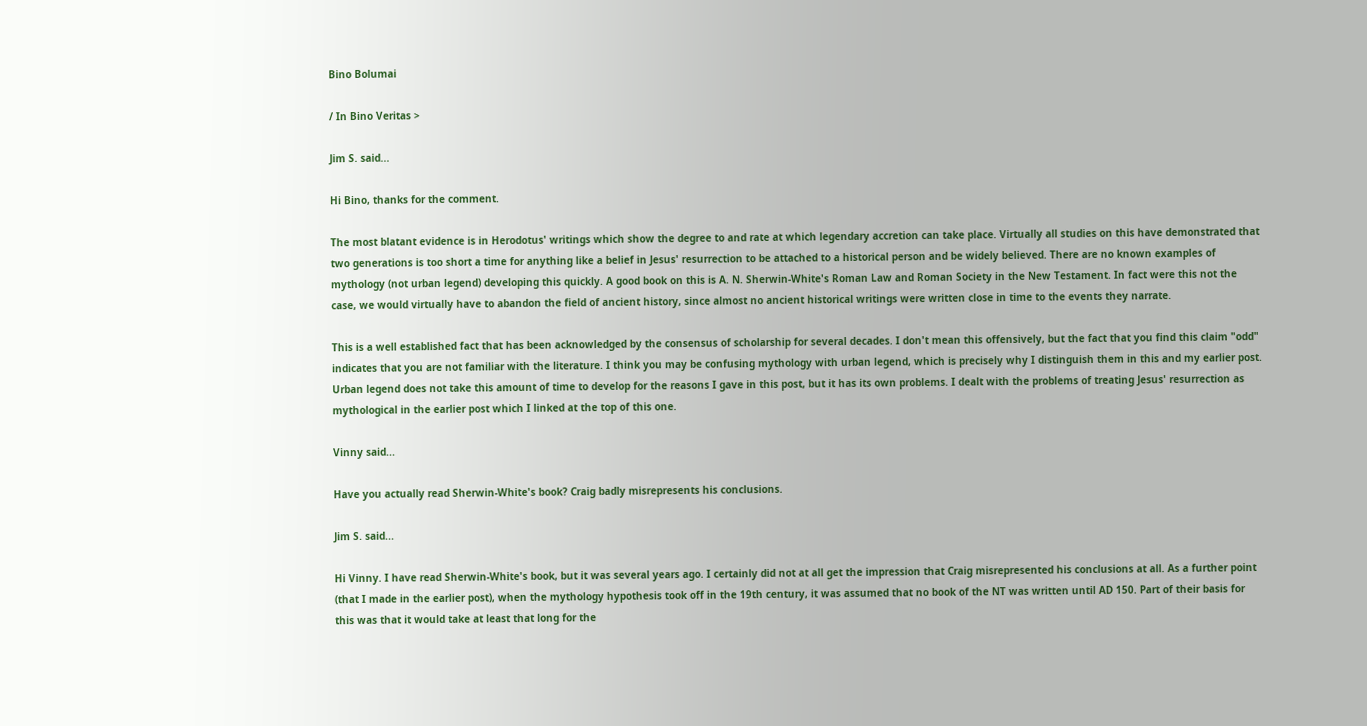Bino Bolumai

/ In Bino Veritas >

Jim S. said...

Hi Bino, thanks for the comment.

The most blatant evidence is in Herodotus' writings which show the degree to and rate at which legendary accretion can take place. Virtually all studies on this have demonstrated that two generations is too short a time for anything like a belief in Jesus' resurrection to be attached to a historical person and be widely believed. There are no known examples of mythology (not urban legend) developing this quickly. A good book on this is A. N. Sherwin-White's Roman Law and Roman Society in the New Testament. In fact were this not the case, we would virtually have to abandon the field of ancient history, since almost no ancient historical writings were written close in time to the events they narrate.

This is a well established fact that has been acknowledged by the consensus of scholarship for several decades. I don't mean this offensively, but the fact that you find this claim "odd" indicates that you are not familiar with the literature. I think you may be confusing mythology with urban legend, which is precisely why I distinguish them in this and my earlier post. Urban legend does not take this amount of time to develop for the reasons I gave in this post, but it has its own problems. I dealt with the problems of treating Jesus' resurrection as mythological in the earlier post which I linked at the top of this one.

Vinny said...

Have you actually read Sherwin-White's book? Craig badly misrepresents his conclusions.

Jim S. said...

Hi Vinny. I have read Sherwin-White's book, but it was several years ago. I certainly did not at all get the impression that Craig misrepresented his conclusions at all. As a further point (that I made in the earlier post), when the mythology hypothesis took off in the 19th century, it was assumed that no book of the NT was written until AD 150. Part of their basis for this was that it would take at least that long for the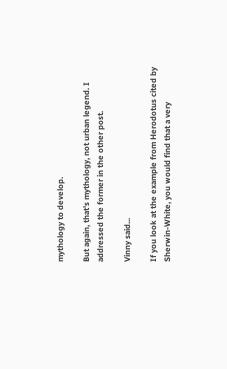mythology to develop.

But again, that's mythology, not urban legend. I addressed the former in the other post.

Vinny said...

If you look at the example from Herodotus cited by Sherwin-White, you would find that a very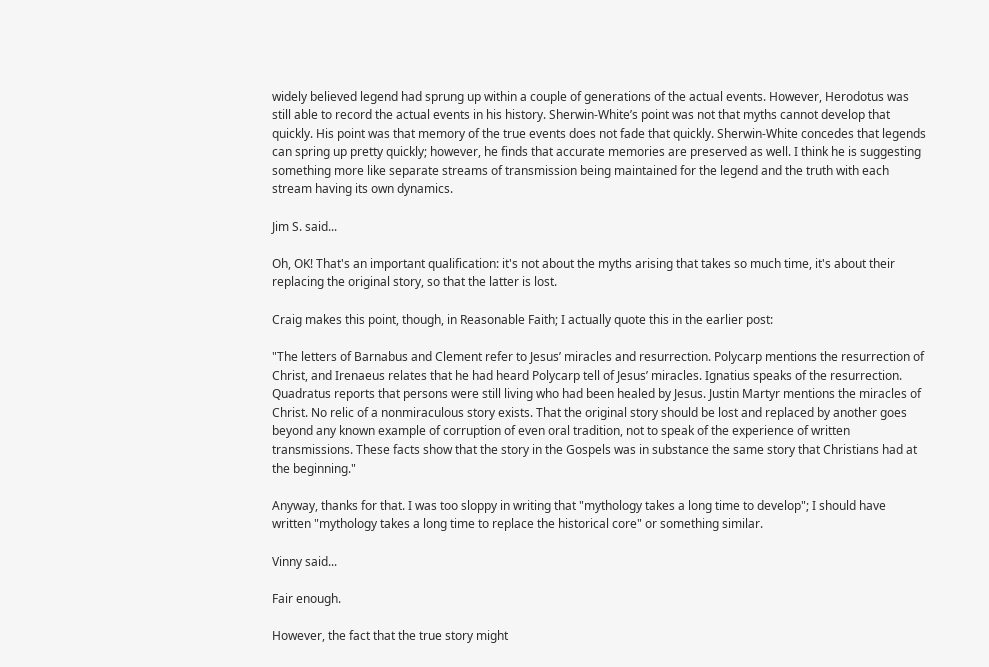widely believed legend had sprung up within a couple of generations of the actual events. However, Herodotus was still able to record the actual events in his history. Sherwin-White’s point was not that myths cannot develop that quickly. His point was that memory of the true events does not fade that quickly. Sherwin-White concedes that legends can spring up pretty quickly; however, he finds that accurate memories are preserved as well. I think he is suggesting something more like separate streams of transmission being maintained for the legend and the truth with each stream having its own dynamics.

Jim S. said...

Oh, OK! That's an important qualification: it's not about the myths arising that takes so much time, it's about their replacing the original story, so that the latter is lost.

Craig makes this point, though, in Reasonable Faith; I actually quote this in the earlier post:

"The letters of Barnabus and Clement refer to Jesus’ miracles and resurrection. Polycarp mentions the resurrection of Christ, and Irenaeus relates that he had heard Polycarp tell of Jesus’ miracles. Ignatius speaks of the resurrection. Quadratus reports that persons were still living who had been healed by Jesus. Justin Martyr mentions the miracles of Christ. No relic of a nonmiraculous story exists. That the original story should be lost and replaced by another goes beyond any known example of corruption of even oral tradition, not to speak of the experience of written transmissions. These facts show that the story in the Gospels was in substance the same story that Christians had at the beginning."

Anyway, thanks for that. I was too sloppy in writing that "mythology takes a long time to develop"; I should have written "mythology takes a long time to replace the historical core" or something similar.

Vinny said...

Fair enough.

However, the fact that the true story might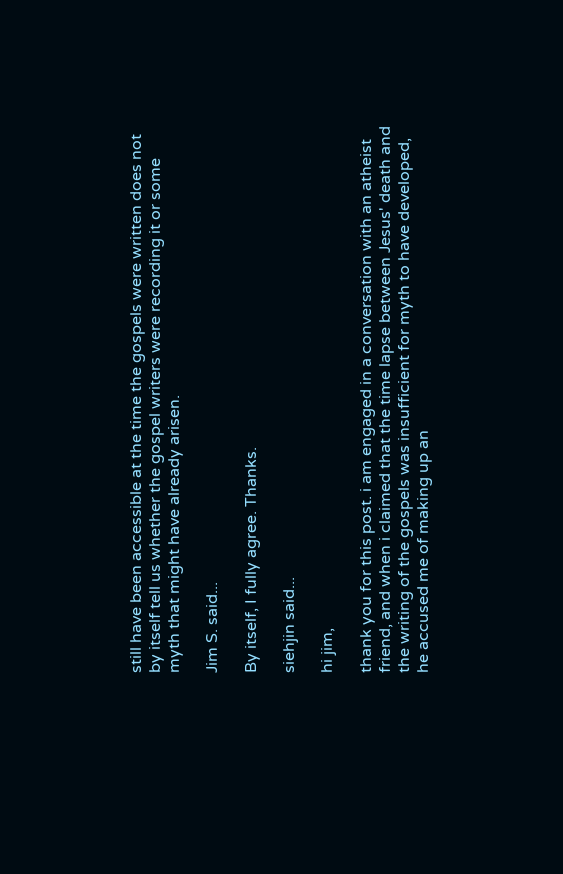still have been accessible at the time the gospels were written does not by itself tell us whether the gospel writers were recording it or some myth that might have already arisen.

Jim S. said...

By itself, I fully agree. Thanks.

siehjin said...

hi jim,

thank you for this post. i am engaged in a conversation with an atheist friend, and when i claimed that the time lapse between Jesus' death and the writing of the gospels was insufficient for myth to have developed, he accused me of making up an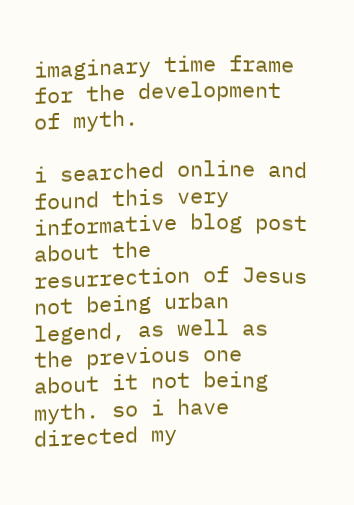imaginary time frame for the development of myth.

i searched online and found this very informative blog post about the resurrection of Jesus not being urban legend, as well as the previous one about it not being myth. so i have directed my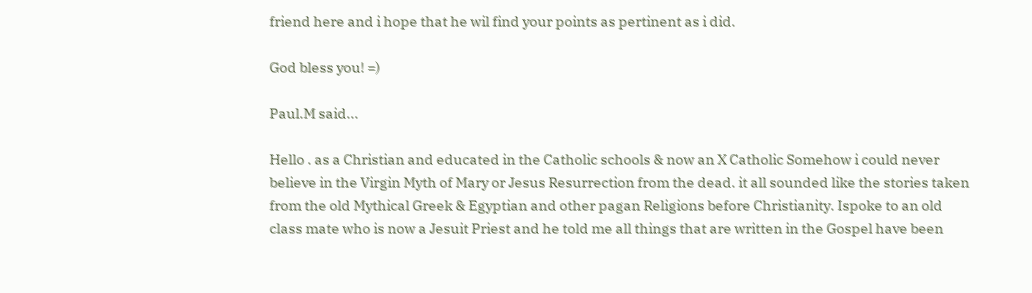friend here and i hope that he wil find your points as pertinent as i did.

God bless you! =)

Paul.M said...

Hello . as a Christian and educated in the Catholic schools & now an X Catholic Somehow i could never believe in the Virgin Myth of Mary or Jesus Resurrection from the dead. it all sounded like the stories taken from the old Mythical Greek & Egyptian and other pagan Religions before Christianity. Ispoke to an old class mate who is now a Jesuit Priest and he told me all things that are written in the Gospel have been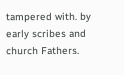tampered with. by early scribes and church Fathers.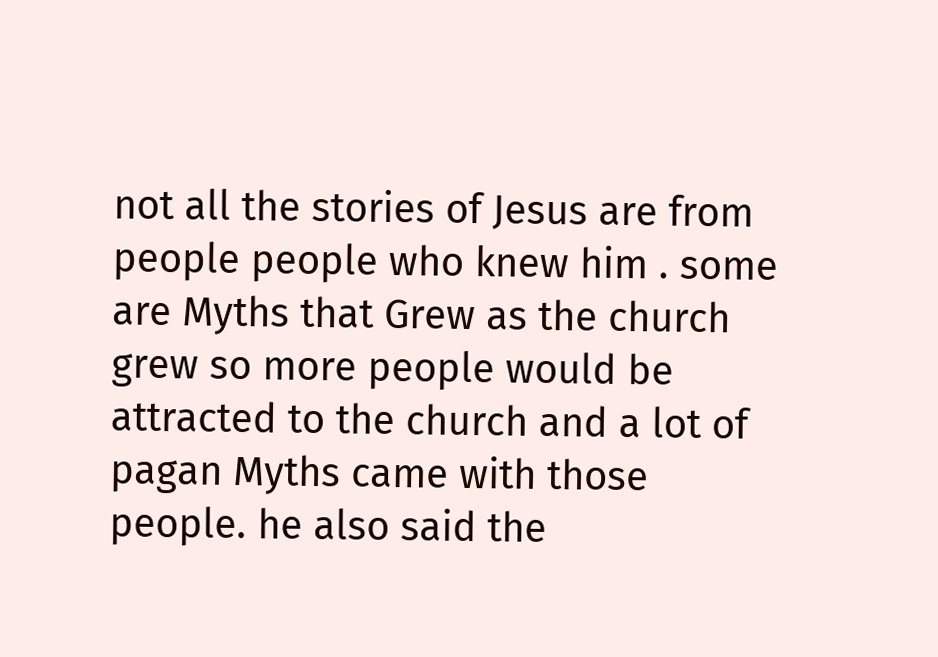not all the stories of Jesus are from people people who knew him . some are Myths that Grew as the church grew so more people would be attracted to the church and a lot of pagan Myths came with those people. he also said the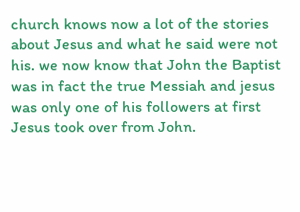church knows now a lot of the stories about Jesus and what he said were not his. we now know that John the Baptist was in fact the true Messiah and jesus was only one of his followers at first Jesus took over from John.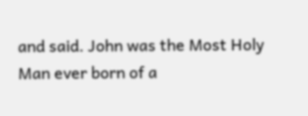and said. John was the Most Holy Man ever born of a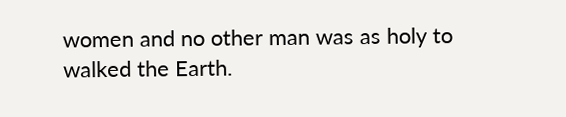women and no other man was as holy to walked the Earth.